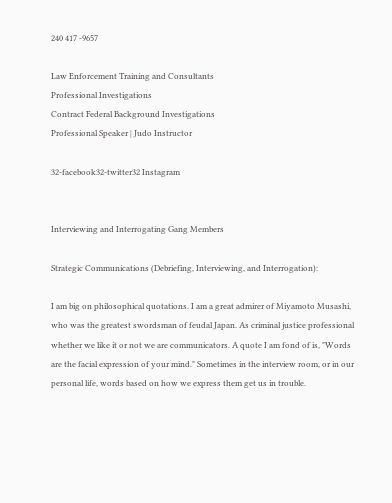240 417 -9657

Law Enforcement Training and Consultants
Professional Investigations
Contract Federal Background Investigations
Professional Speaker | Judo Instructor

32-facebook32-twitter32 Instagram


Interviewing and Interrogating Gang Members

Strategic Communications (Debriefing, Interviewing, and Interrogation):

I am big on philosophical quotations. I am a great admirer of Miyamoto Musashi, who was the greatest swordsman of feudal Japan. As criminal justice professional whether we like it or not we are communicators. A quote I am fond of is, "Words are the facial expression of your mind." Sometimes in the interview room, or in our personal life, words based on how we express them get us in trouble.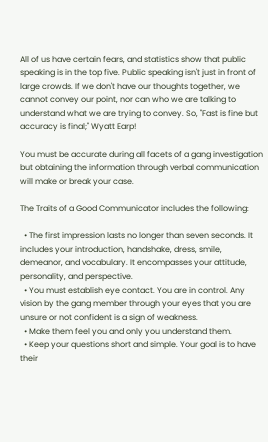All of us have certain fears, and statistics show that public speaking is in the top five. Public speaking isn't just in front of large crowds. If we don't have our thoughts together, we cannot convey our point, nor can who we are talking to understand what we are trying to convey. So, "Fast is fine but accuracy is final;" Wyatt Earp!

You must be accurate during all facets of a gang investigation but obtaining the information through verbal communication will make or break your case.

The Traits of a Good Communicator includes the following:

  • The first impression lasts no longer than seven seconds. It includes your introduction, handshake, dress, smile, demeanor, and vocabulary. It encompasses your attitude, personality, and perspective.
  • You must establish eye contact. You are in control. Any vision by the gang member through your eyes that you are unsure or not confident is a sign of weakness.
  • Make them feel you and only you understand them.
  • Keep your questions short and simple. Your goal is to have their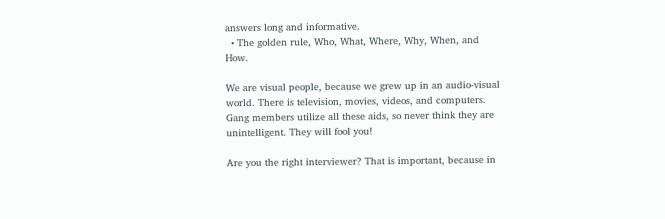answers long and informative.
  • The golden rule, Who, What, Where, Why, When, and How.

We are visual people, because we grew up in an audio-visual world. There is television, movies, videos, and computers. Gang members utilize all these aids, so never think they are unintelligent. They will fool you!

Are you the right interviewer? That is important, because in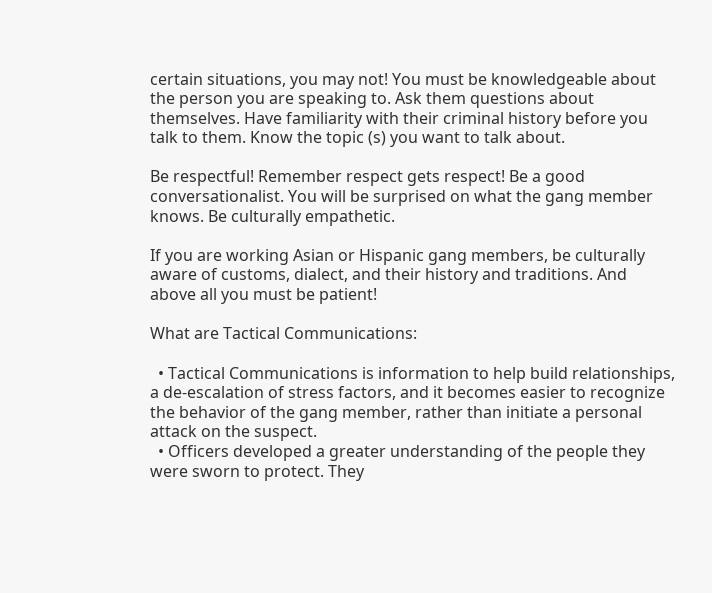certain situations, you may not! You must be knowledgeable about the person you are speaking to. Ask them questions about themselves. Have familiarity with their criminal history before you talk to them. Know the topic (s) you want to talk about.

Be respectful! Remember respect gets respect! Be a good conversationalist. You will be surprised on what the gang member knows. Be culturally empathetic.

If you are working Asian or Hispanic gang members, be culturally aware of customs, dialect, and their history and traditions. And above all you must be patient!

What are Tactical Communications:

  • Tactical Communications is information to help build relationships, a de-escalation of stress factors, and it becomes easier to recognize the behavior of the gang member, rather than initiate a personal attack on the suspect.
  • Officers developed a greater understanding of the people they were sworn to protect. They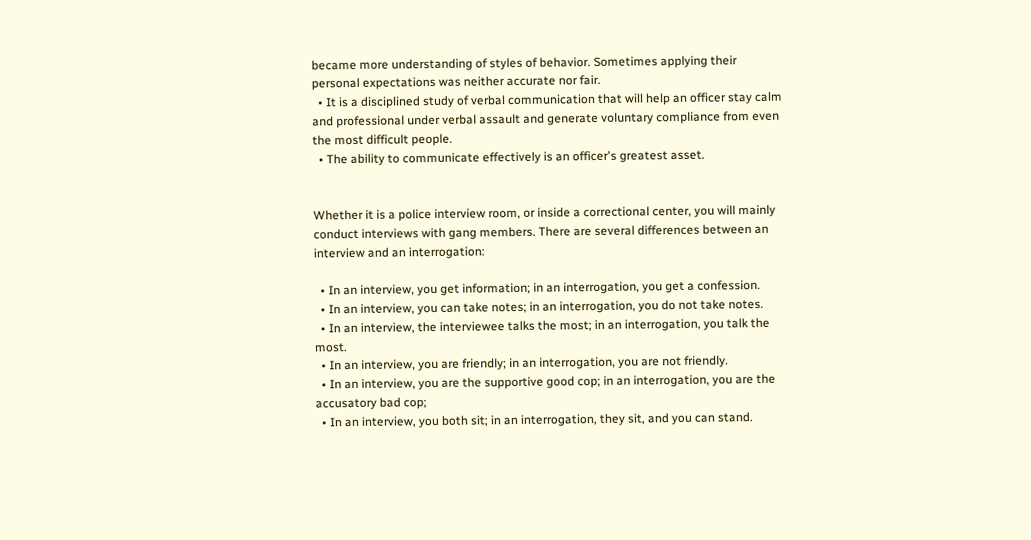became more understanding of styles of behavior. Sometimes applying their personal expectations was neither accurate nor fair.
  • It is a disciplined study of verbal communication that will help an officer stay calm and professional under verbal assault and generate voluntary compliance from even the most difficult people.
  • The ability to communicate effectively is an officer's greatest asset.


Whether it is a police interview room, or inside a correctional center, you will mainly conduct interviews with gang members. There are several differences between an interview and an interrogation:

  • In an interview, you get information; in an interrogation, you get a confession.
  • In an interview, you can take notes; in an interrogation, you do not take notes.
  • In an interview, the interviewee talks the most; in an interrogation, you talk the most.
  • In an interview, you are friendly; in an interrogation, you are not friendly.
  • In an interview, you are the supportive good cop; in an interrogation, you are the accusatory bad cop;
  • In an interview, you both sit; in an interrogation, they sit, and you can stand.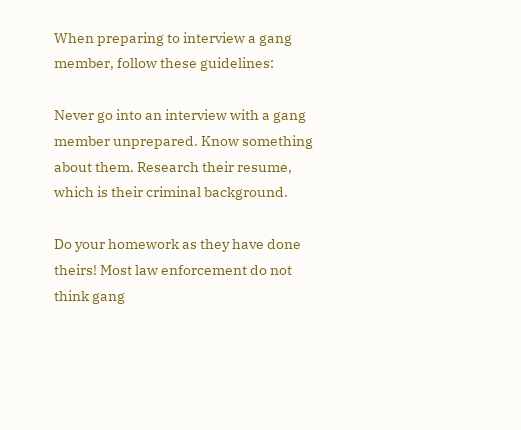When preparing to interview a gang member, follow these guidelines:

Never go into an interview with a gang member unprepared. Know something about them. Research their resume, which is their criminal background.

Do your homework as they have done theirs! Most law enforcement do not think gang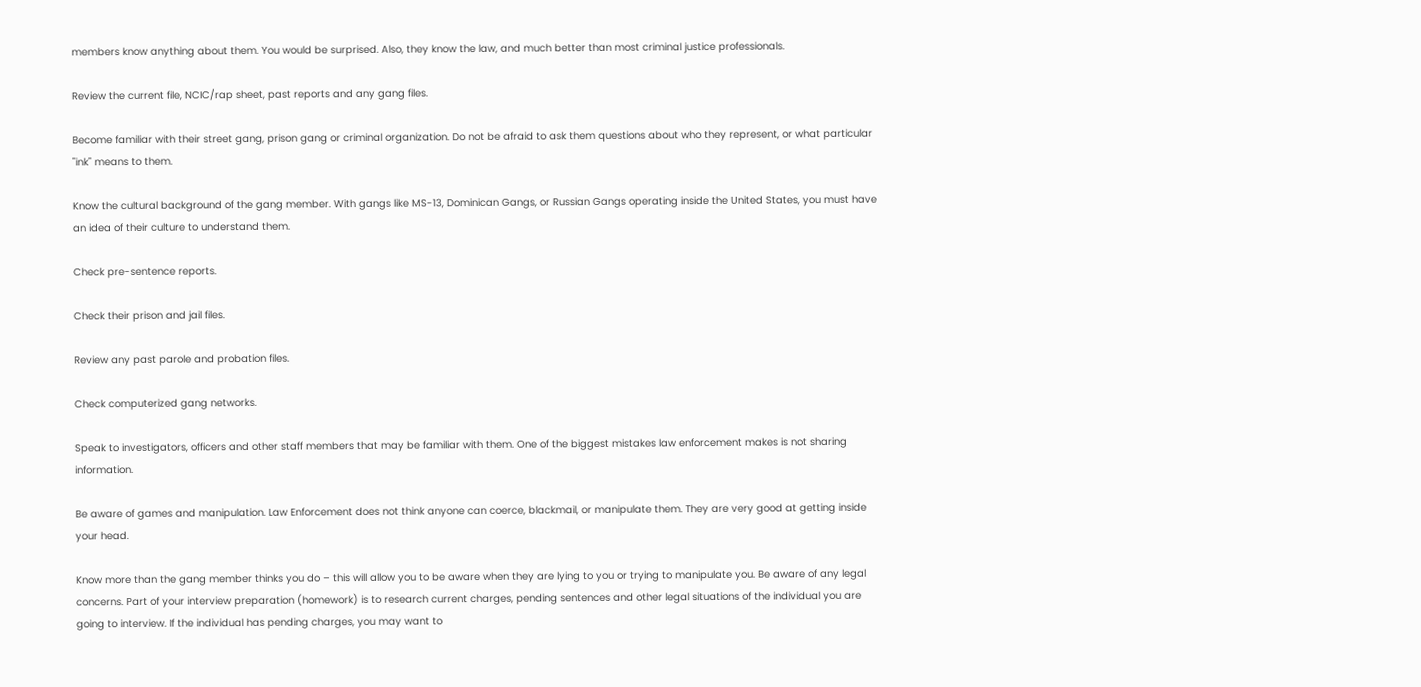members know anything about them. You would be surprised. Also, they know the law, and much better than most criminal justice professionals.

Review the current file, NCIC/rap sheet, past reports and any gang files.

Become familiar with their street gang, prison gang or criminal organization. Do not be afraid to ask them questions about who they represent, or what particular "ink" means to them.

Know the cultural background of the gang member. With gangs like MS-13, Dominican Gangs, or Russian Gangs operating inside the United States, you must have an idea of their culture to understand them.

Check pre-sentence reports.

Check their prison and jail files.

Review any past parole and probation files.

Check computerized gang networks.

Speak to investigators, officers and other staff members that may be familiar with them. One of the biggest mistakes law enforcement makes is not sharing information.

Be aware of games and manipulation. Law Enforcement does not think anyone can coerce, blackmail, or manipulate them. They are very good at getting inside your head.

Know more than the gang member thinks you do – this will allow you to be aware when they are lying to you or trying to manipulate you. Be aware of any legal concerns. Part of your interview preparation (homework) is to research current charges, pending sentences and other legal situations of the individual you are going to interview. If the individual has pending charges, you may want to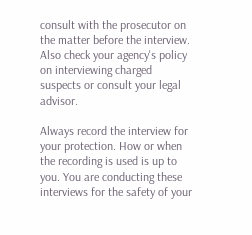consult with the prosecutor on the matter before the interview. Also check your agency's policy on interviewing charged suspects or consult your legal advisor.

Always record the interview for your protection. How or when the recording is used is up to you. You are conducting these interviews for the safety of your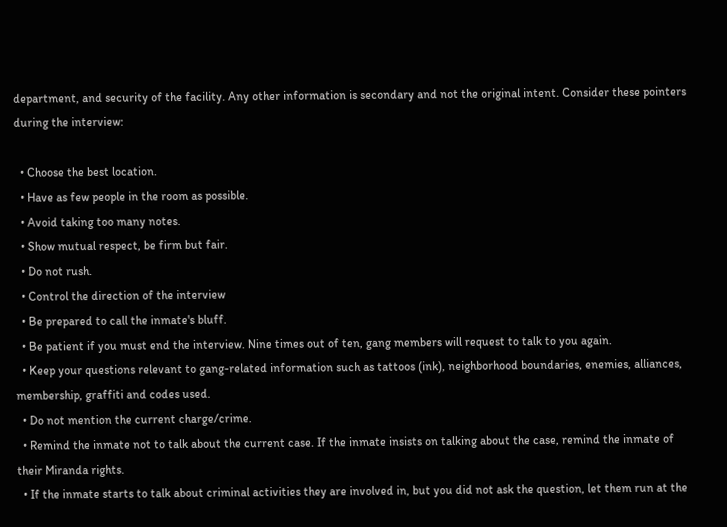department, and security of the facility. Any other information is secondary and not the original intent. Consider these pointers during the interview:

  • Choose the best location.
  • Have as few people in the room as possible.
  • Avoid taking too many notes.
  • Show mutual respect, be firm but fair.
  • Do not rush.
  • Control the direction of the interview
  • Be prepared to call the inmate's bluff.
  • Be patient if you must end the interview. Nine times out of ten, gang members will request to talk to you again.
  • Keep your questions relevant to gang-related information such as tattoos (ink), neighborhood boundaries, enemies, alliances, membership, graffiti and codes used.
  • Do not mention the current charge/crime.
  • Remind the inmate not to talk about the current case. If the inmate insists on talking about the case, remind the inmate of their Miranda rights.
  • If the inmate starts to talk about criminal activities they are involved in, but you did not ask the question, let them run at the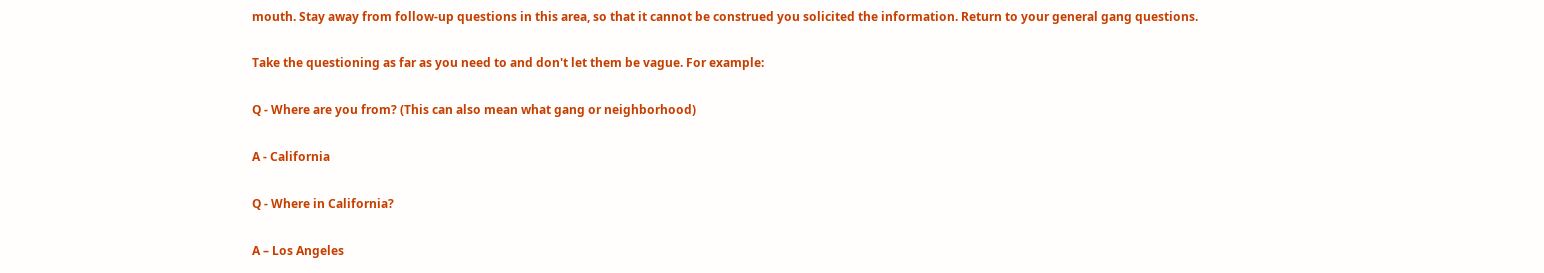mouth. Stay away from follow-up questions in this area, so that it cannot be construed you solicited the information. Return to your general gang questions.

Take the questioning as far as you need to and don't let them be vague. For example:

Q - Where are you from? (This can also mean what gang or neighborhood)

A - California

Q - Where in California?

A – Los Angeles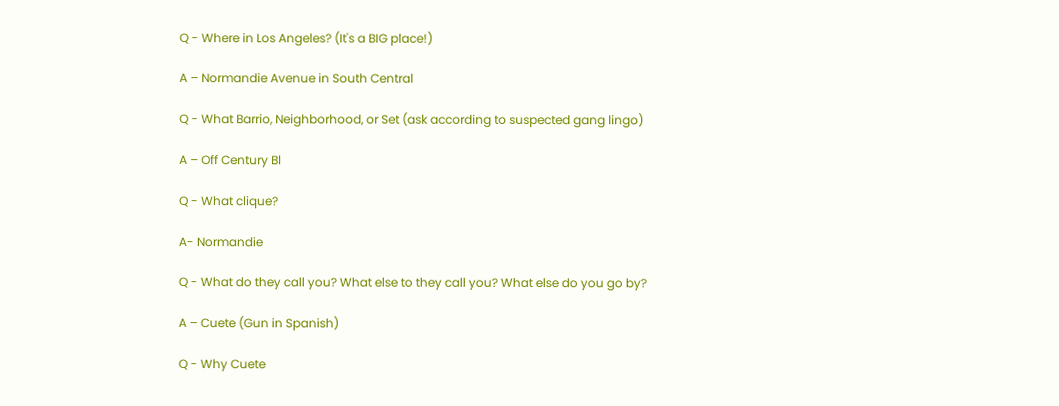Q - Where in Los Angeles? (It's a BIG place!)

A – Normandie Avenue in South Central

Q - What Barrio, Neighborhood, or Set (ask according to suspected gang lingo)

A – Off Century Bl

Q - What clique?

A- Normandie

Q - What do they call you? What else to they call you? What else do you go by?

A – Cuete (Gun in Spanish)

Q - Why Cuete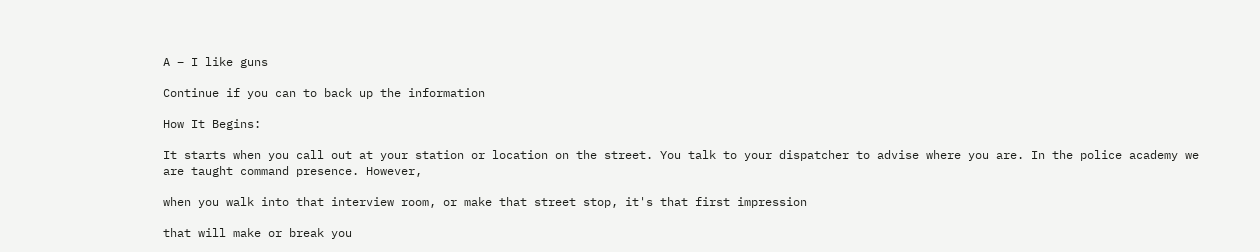A – I like guns

Continue if you can to back up the information

How It Begins:

It starts when you call out at your station or location on the street. You talk to your dispatcher to advise where you are. In the police academy we are taught command presence. However,

when you walk into that interview room, or make that street stop, it's that first impression

that will make or break you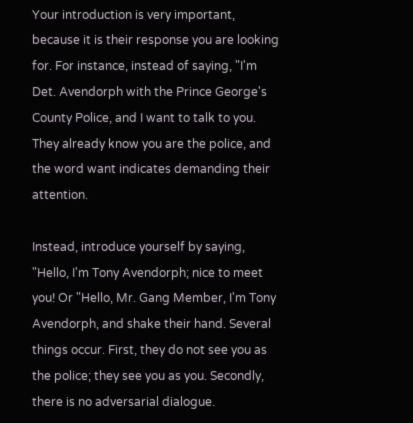Your introduction is very important, because it is their response you are looking for. For instance, instead of saying, "I'm Det. Avendorph with the Prince George's County Police, and I want to talk to you. They already know you are the police, and the word want indicates demanding their attention.

Instead, introduce yourself by saying, "Hello, I'm Tony Avendorph; nice to meet you! Or "Hello, Mr. Gang Member, I'm Tony Avendorph, and shake their hand. Several things occur. First, they do not see you as the police; they see you as you. Secondly, there is no adversarial dialogue.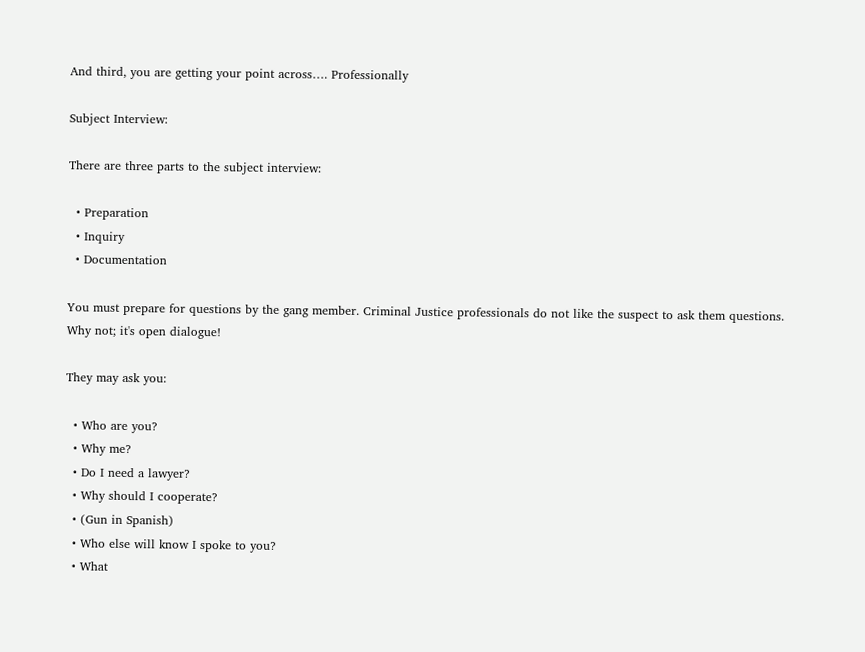And third, you are getting your point across…. Professionally

Subject Interview:

There are three parts to the subject interview:

  • Preparation
  • Inquiry
  • Documentation

You must prepare for questions by the gang member. Criminal Justice professionals do not like the suspect to ask them questions. Why not; it's open dialogue!

They may ask you:

  • Who are you?
  • Why me?
  • Do I need a lawyer?
  • Why should I cooperate?
  • (Gun in Spanish)
  • Who else will know I spoke to you?
  • What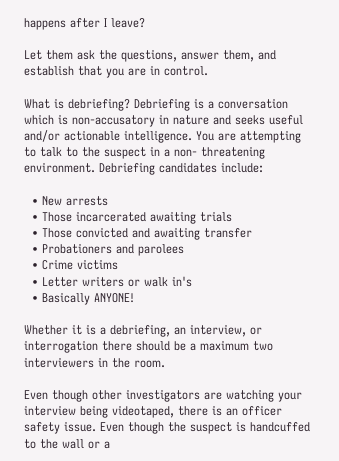happens after I leave?

Let them ask the questions, answer them, and establish that you are in control.

What is debriefing? Debriefing is a conversation which is non-accusatory in nature and seeks useful and/or actionable intelligence. You are attempting to talk to the suspect in a non- threatening environment. Debriefing candidates include:

  • New arrests
  • Those incarcerated awaiting trials
  • Those convicted and awaiting transfer
  • Probationers and parolees
  • Crime victims
  • Letter writers or walk in's
  • Basically ANYONE!

Whether it is a debriefing, an interview, or interrogation there should be a maximum two interviewers in the room.

Even though other investigators are watching your interview being videotaped, there is an officer safety issue. Even though the suspect is handcuffed to the wall or a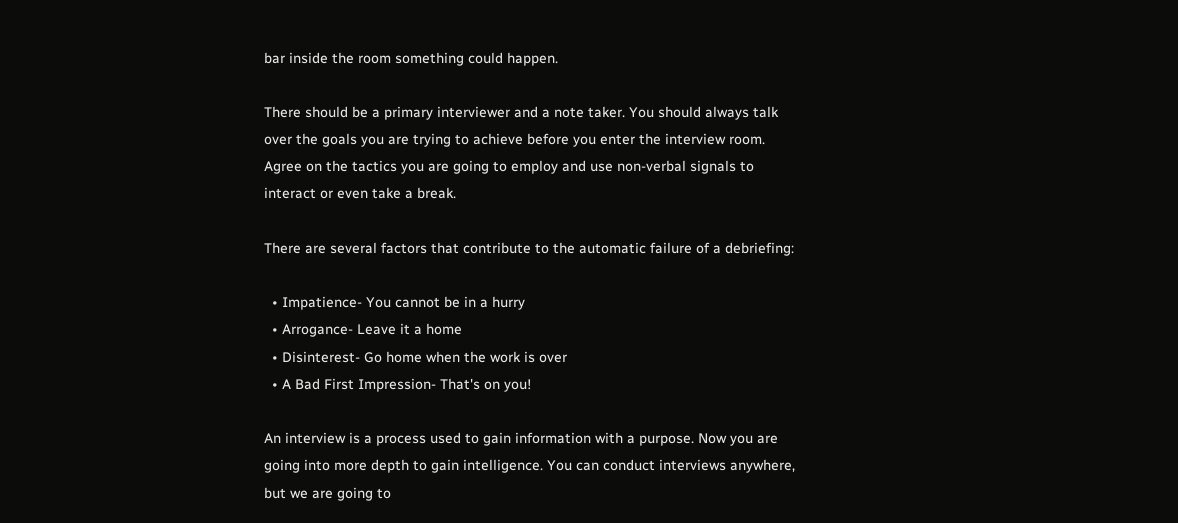bar inside the room something could happen.

There should be a primary interviewer and a note taker. You should always talk over the goals you are trying to achieve before you enter the interview room. Agree on the tactics you are going to employ and use non-verbal signals to interact or even take a break.

There are several factors that contribute to the automatic failure of a debriefing:

  • Impatience- You cannot be in a hurry
  • Arrogance- Leave it a home
  • Disinterest- Go home when the work is over
  • A Bad First Impression- That's on you!

An interview is a process used to gain information with a purpose. Now you are going into more depth to gain intelligence. You can conduct interviews anywhere, but we are going to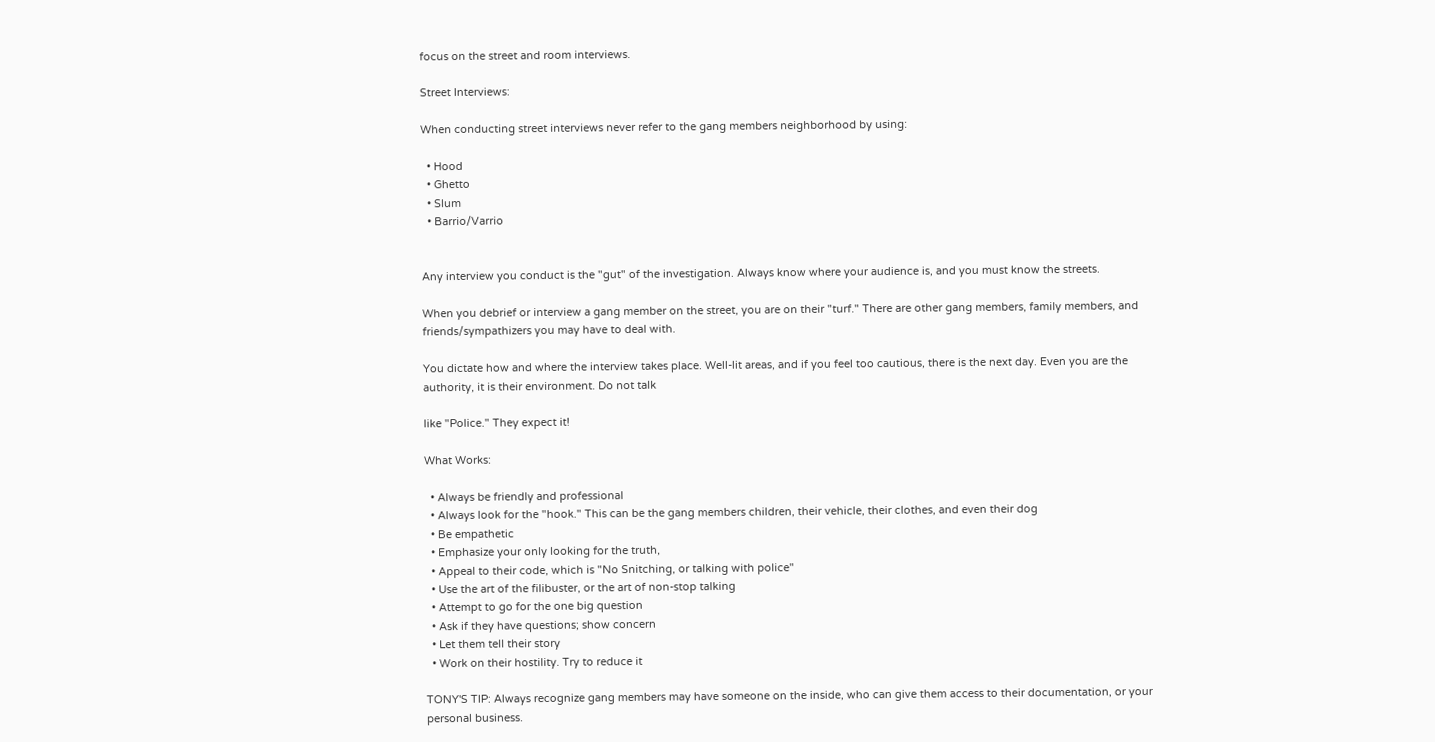focus on the street and room interviews.

Street Interviews:

When conducting street interviews never refer to the gang members neighborhood by using:

  • Hood
  • Ghetto
  • Slum
  • Barrio/Varrio


Any interview you conduct is the "gut" of the investigation. Always know where your audience is, and you must know the streets.

When you debrief or interview a gang member on the street, you are on their "turf." There are other gang members, family members, and friends/sympathizers you may have to deal with.

You dictate how and where the interview takes place. Well-lit areas, and if you feel too cautious, there is the next day. Even you are the authority, it is their environment. Do not talk

like "Police." They expect it!

What Works:

  • Always be friendly and professional
  • Always look for the "hook." This can be the gang members children, their vehicle, their clothes, and even their dog
  • Be empathetic
  • Emphasize your only looking for the truth,
  • Appeal to their code, which is "No Snitching, or talking with police"
  • Use the art of the filibuster, or the art of non-stop talking
  • Attempt to go for the one big question
  • Ask if they have questions; show concern
  • Let them tell their story
  • Work on their hostility. Try to reduce it

TONY'S TIP: Always recognize gang members may have someone on the inside, who can give them access to their documentation, or your personal business.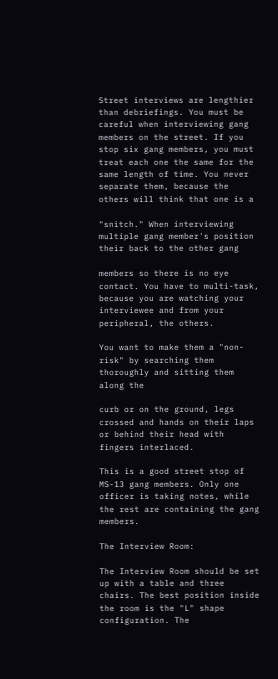Street interviews are lengthier than debriefings. You must be careful when interviewing gang members on the street. If you stop six gang members, you must treat each one the same for the same length of time. You never separate them, because the others will think that one is a

"snitch." When interviewing multiple gang member's position their back to the other gang

members so there is no eye contact. You have to multi-task, because you are watching your interviewee and from your peripheral, the others.

You want to make them a "non-risk" by searching them thoroughly and sitting them along the

curb or on the ground, legs crossed and hands on their laps or behind their head with fingers interlaced.

This is a good street stop of MS-13 gang members. Only one officer is taking notes, while the rest are containing the gang members.

The Interview Room:

The Interview Room should be set up with a table and three chairs. The best position inside the room is the "L" shape configuration. The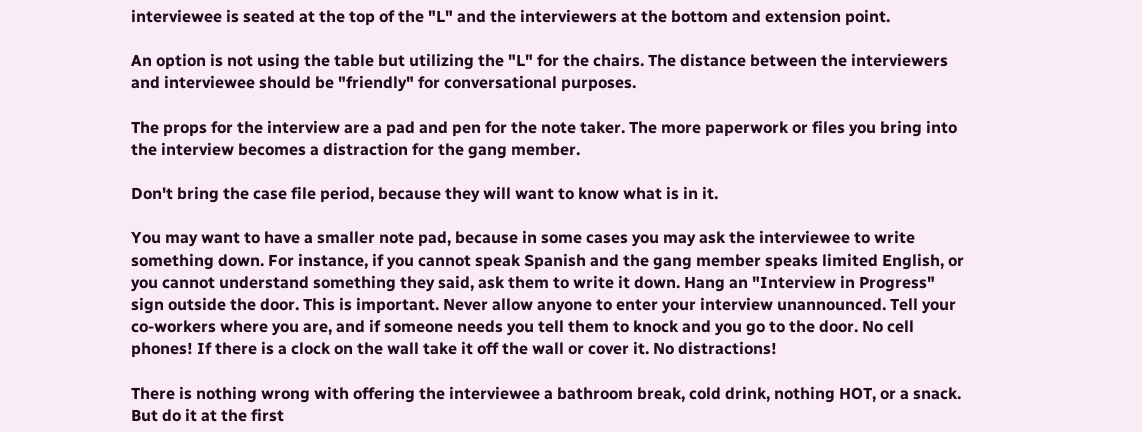interviewee is seated at the top of the "L" and the interviewers at the bottom and extension point.

An option is not using the table but utilizing the "L" for the chairs. The distance between the interviewers and interviewee should be "friendly" for conversational purposes.

The props for the interview are a pad and pen for the note taker. The more paperwork or files you bring into the interview becomes a distraction for the gang member.

Don't bring the case file period, because they will want to know what is in it.

You may want to have a smaller note pad, because in some cases you may ask the interviewee to write something down. For instance, if you cannot speak Spanish and the gang member speaks limited English, or you cannot understand something they said, ask them to write it down. Hang an "Interview in Progress" sign outside the door. This is important. Never allow anyone to enter your interview unannounced. Tell your co-workers where you are, and if someone needs you tell them to knock and you go to the door. No cell phones! If there is a clock on the wall take it off the wall or cover it. No distractions!

There is nothing wrong with offering the interviewee a bathroom break, cold drink, nothing HOT, or a snack. But do it at the first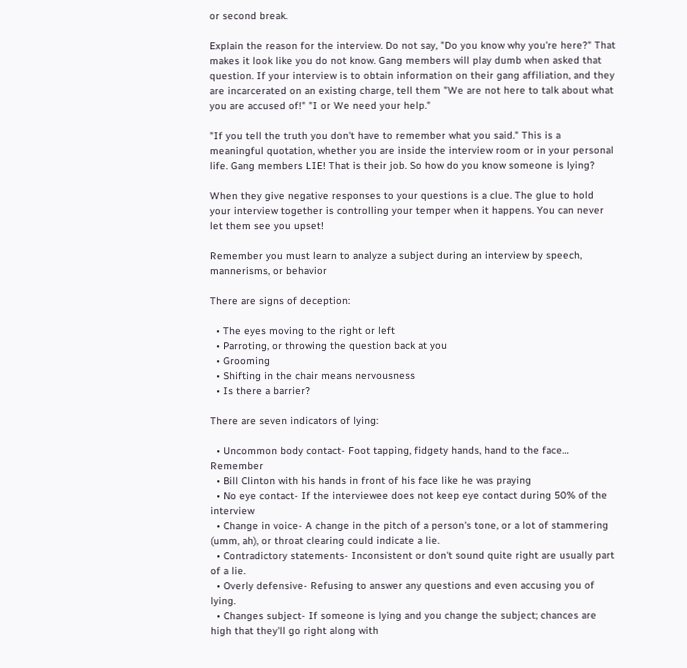or second break.

Explain the reason for the interview. Do not say, "Do you know why you're here?" That makes it look like you do not know. Gang members will play dumb when asked that question. If your interview is to obtain information on their gang affiliation, and they are incarcerated on an existing charge, tell them "We are not here to talk about what you are accused of!" "I or We need your help."

"If you tell the truth you don't have to remember what you said." This is a meaningful quotation, whether you are inside the interview room or in your personal life. Gang members LIE! That is their job. So how do you know someone is lying?

When they give negative responses to your questions is a clue. The glue to hold your interview together is controlling your temper when it happens. You can never let them see you upset!

Remember you must learn to analyze a subject during an interview by speech, mannerisms, or behavior

There are signs of deception:

  • The eyes moving to the right or left
  • Parroting, or throwing the question back at you
  • Grooming
  • Shifting in the chair means nervousness
  • Is there a barrier?

There are seven indicators of lying:

  • Uncommon body contact- Foot tapping, fidgety hands, hand to the face… Remember
  • Bill Clinton with his hands in front of his face like he was praying
  • No eye contact- If the interviewee does not keep eye contact during 50% of the interview
  • Change in voice- A change in the pitch of a person's tone, or a lot of stammering (umm, ah), or throat clearing could indicate a lie.
  • Contradictory statements- Inconsistent or don't sound quite right are usually part of a lie.
  • Overly defensive- Refusing to answer any questions and even accusing you of lying.
  • Changes subject- If someone is lying and you change the subject; chances are high that they'll go right along with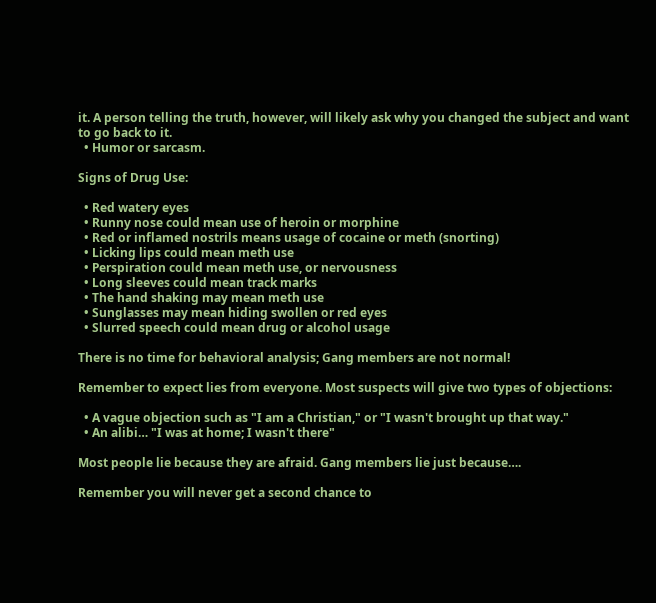it. A person telling the truth, however, will likely ask why you changed the subject and want to go back to it.
  • Humor or sarcasm.

Signs of Drug Use:

  • Red watery eyes
  • Runny nose could mean use of heroin or morphine
  • Red or inflamed nostrils means usage of cocaine or meth (snorting)
  • Licking lips could mean meth use
  • Perspiration could mean meth use, or nervousness
  • Long sleeves could mean track marks
  • The hand shaking may mean meth use
  • Sunglasses may mean hiding swollen or red eyes
  • Slurred speech could mean drug or alcohol usage

There is no time for behavioral analysis; Gang members are not normal!

Remember to expect lies from everyone. Most suspects will give two types of objections:

  • A vague objection such as "I am a Christian," or "I wasn't brought up that way."
  • An alibi… "I was at home; I wasn't there"

Most people lie because they are afraid. Gang members lie just because….

Remember you will never get a second chance to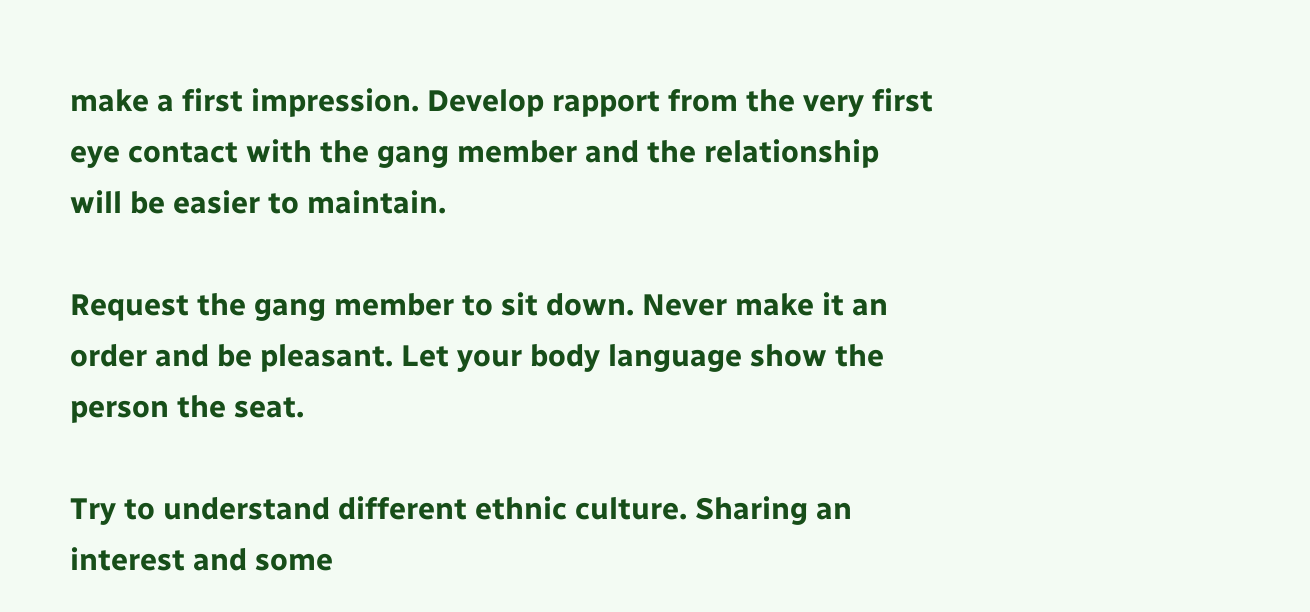make a first impression. Develop rapport from the very first eye contact with the gang member and the relationship will be easier to maintain.

Request the gang member to sit down. Never make it an order and be pleasant. Let your body language show the person the seat.

Try to understand different ethnic culture. Sharing an interest and some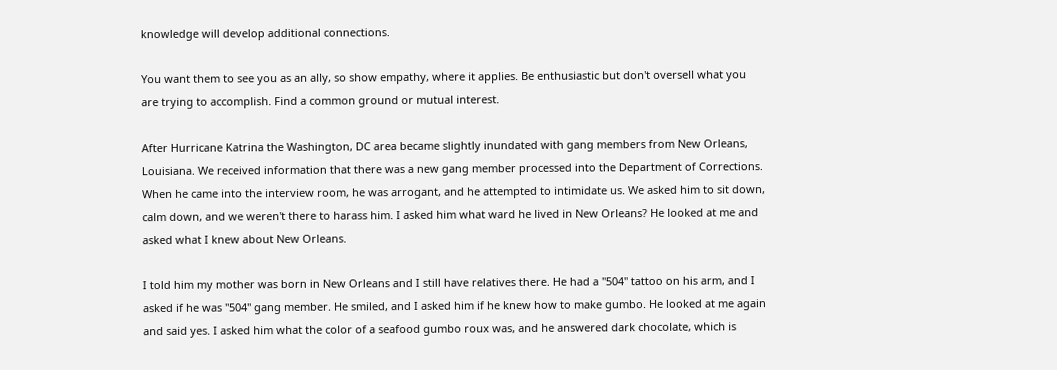knowledge will develop additional connections.

You want them to see you as an ally, so show empathy, where it applies. Be enthusiastic but don't oversell what you are trying to accomplish. Find a common ground or mutual interest.

After Hurricane Katrina the Washington, DC area became slightly inundated with gang members from New Orleans, Louisiana. We received information that there was a new gang member processed into the Department of Corrections. When he came into the interview room, he was arrogant, and he attempted to intimidate us. We asked him to sit down, calm down, and we weren't there to harass him. I asked him what ward he lived in New Orleans? He looked at me and asked what I knew about New Orleans.

I told him my mother was born in New Orleans and I still have relatives there. He had a "504" tattoo on his arm, and I asked if he was "504" gang member. He smiled, and I asked him if he knew how to make gumbo. He looked at me again and said yes. I asked him what the color of a seafood gumbo roux was, and he answered dark chocolate, which is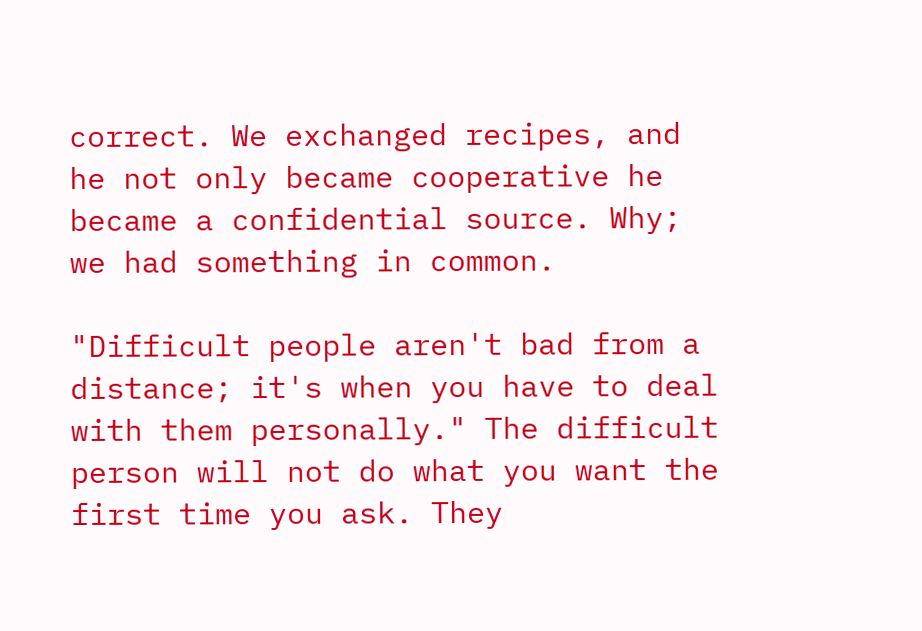correct. We exchanged recipes, and he not only became cooperative he became a confidential source. Why; we had something in common.

"Difficult people aren't bad from a distance; it's when you have to deal with them personally." The difficult person will not do what you want the first time you ask. They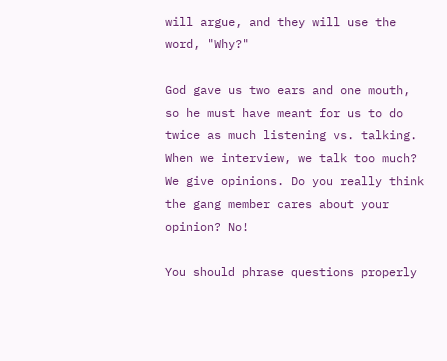will argue, and they will use the word, "Why?"

God gave us two ears and one mouth, so he must have meant for us to do twice as much listening vs. talking. When we interview, we talk too much? We give opinions. Do you really think the gang member cares about your opinion? No!

You should phrase questions properly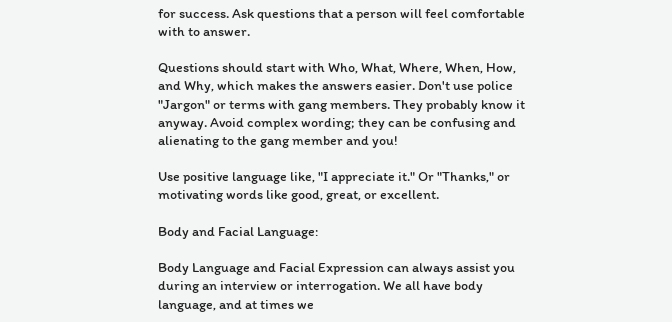for success. Ask questions that a person will feel comfortable with to answer.

Questions should start with Who, What, Where, When, How, and Why, which makes the answers easier. Don't use police "Jargon" or terms with gang members. They probably know it anyway. Avoid complex wording; they can be confusing and alienating to the gang member and you!

Use positive language like, "I appreciate it." Or "Thanks," or motivating words like good, great, or excellent.

Body and Facial Language:

Body Language and Facial Expression can always assist you during an interview or interrogation. We all have body language, and at times we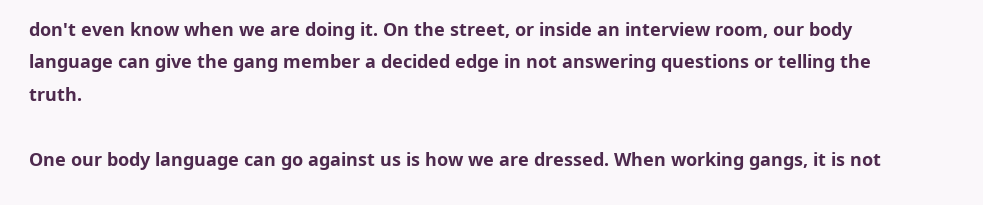don't even know when we are doing it. On the street, or inside an interview room, our body language can give the gang member a decided edge in not answering questions or telling the truth.

One our body language can go against us is how we are dressed. When working gangs, it is not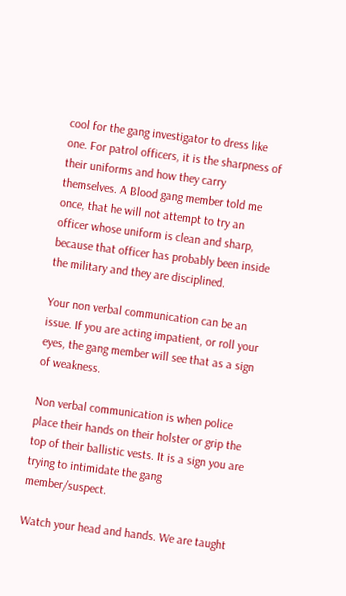cool for the gang investigator to dress like one. For patrol officers, it is the sharpness of their uniforms and how they carry themselves. A Blood gang member told me once, that he will not attempt to try an officer whose uniform is clean and sharp, because that officer has probably been inside the military and they are disciplined.

Your non verbal communication can be an issue. If you are acting impatient, or roll your eyes, the gang member will see that as a sign of weakness.

Non verbal communication is when police place their hands on their holster or grip the top of their ballistic vests. It is a sign you are trying to intimidate the gang member/suspect.

Watch your head and hands. We are taught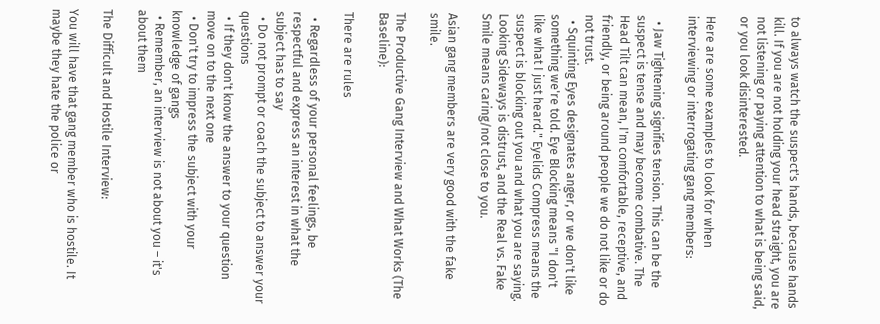to always watch the suspect's hands, because hands kill. If you are not holding your head straight, you are not listening or paying attention to what is being said, or you look disinterested.

Here are some examples to look for when interviewing or interrogating gang members:

  • Jaw Tightening signifies tension. This can be the suspect is tense and may become combative. The Head Tilt can mean, I'm comfortable, receptive, and friendly, or being around people we do not like or do not trust.
  • Squinting Eyes designates anger, or we don't like something we're told. Eye Blocking means "I don't like what I just heard." Eyelids Compress means the suspect is blocking out you and what you are saying. Looking Sideways is distrust, and the Real vs. Fake Smile means caring/not close to you.

Asian gang members are very good with the fake smile.

The Productive Gang Interview and What Works (The Baseline):

There are rules

  • Regardless of your personal feelings, be respectful and express an interest in what the subject has to say
  • Do not prompt or coach the subject to answer your questions
  • If they don't know the answer to your question move on to the next one
  • Don't try to impress the subject with your knowledge of gangs
  • Remember, an interview is not about you – it's about them

The Difficult and Hostile Interview:

You will have that gang member who is hostile. It maybe they hate the police or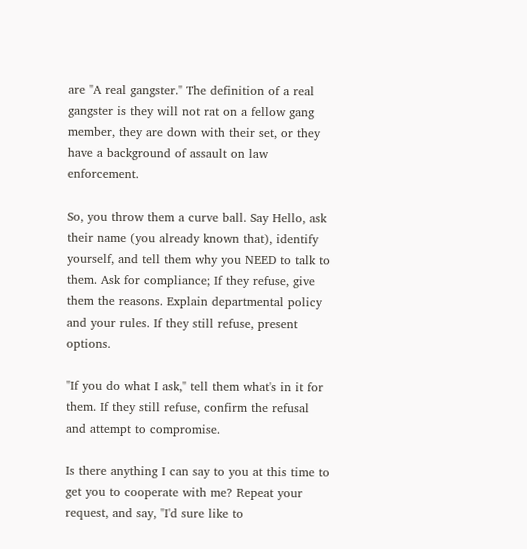are "A real gangster." The definition of a real gangster is they will not rat on a fellow gang member, they are down with their set, or they have a background of assault on law enforcement.

So, you throw them a curve ball. Say Hello, ask their name (you already known that), identify yourself, and tell them why you NEED to talk to them. Ask for compliance; If they refuse, give them the reasons. Explain departmental policy and your rules. If they still refuse, present options.

"If you do what I ask," tell them what's in it for them. If they still refuse, confirm the refusal and attempt to compromise.

Is there anything I can say to you at this time to get you to cooperate with me? Repeat your request, and say, "I'd sure like to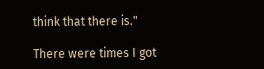think that there is."

There were times I got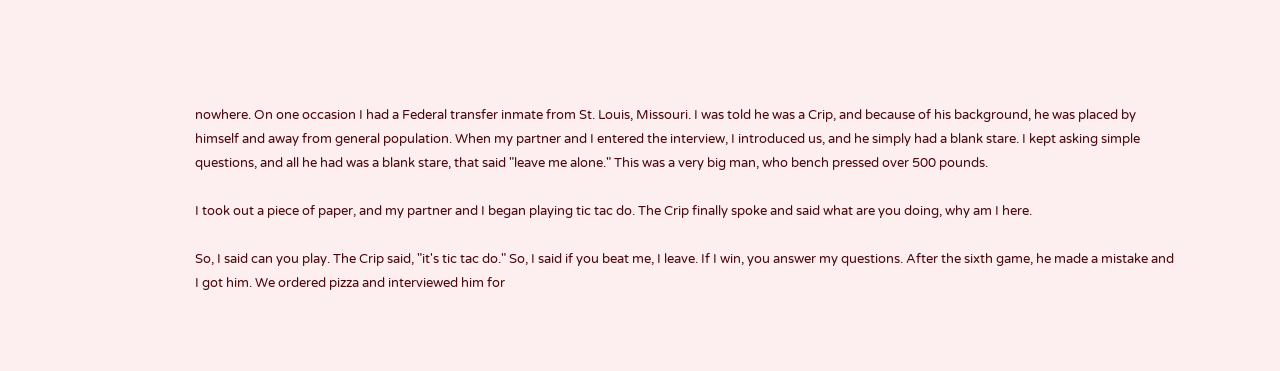nowhere. On one occasion I had a Federal transfer inmate from St. Louis, Missouri. I was told he was a Crip, and because of his background, he was placed by himself and away from general population. When my partner and I entered the interview, I introduced us, and he simply had a blank stare. I kept asking simple questions, and all he had was a blank stare, that said "leave me alone." This was a very big man, who bench pressed over 500 pounds.

I took out a piece of paper, and my partner and I began playing tic tac do. The Crip finally spoke and said what are you doing, why am I here.

So, I said can you play. The Crip said, "it's tic tac do." So, I said if you beat me, I leave. If I win, you answer my questions. After the sixth game, he made a mistake and I got him. We ordered pizza and interviewed him for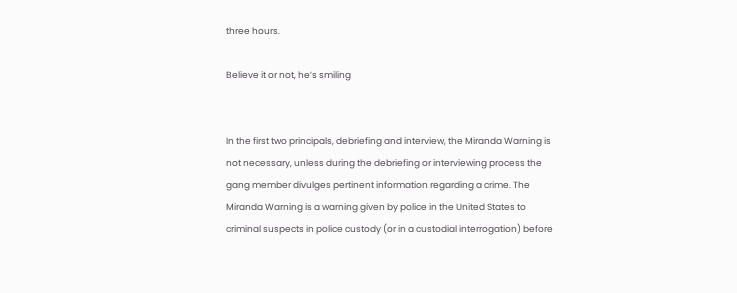three hours.

Believe it or not, he’s smiling


In the first two principals, debriefing and interview, the Miranda Warning is not necessary, unless during the debriefing or interviewing process the gang member divulges pertinent information regarding a crime. The Miranda Warning is a warning given by police in the United States to criminal suspects in police custody (or in a custodial interrogation) before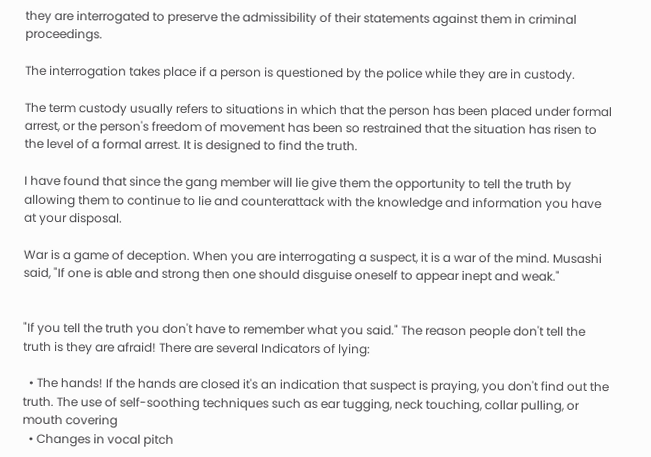they are interrogated to preserve the admissibility of their statements against them in criminal proceedings.

The interrogation takes place if a person is questioned by the police while they are in custody.

The term custody usually refers to situations in which that the person has been placed under formal arrest, or the person's freedom of movement has been so restrained that the situation has risen to the level of a formal arrest. It is designed to find the truth.

I have found that since the gang member will lie give them the opportunity to tell the truth by allowing them to continue to lie and counterattack with the knowledge and information you have at your disposal.

War is a game of deception. When you are interrogating a suspect, it is a war of the mind. Musashi said, "If one is able and strong then one should disguise oneself to appear inept and weak."


"If you tell the truth you don't have to remember what you said." The reason people don't tell the truth is they are afraid! There are several Indicators of lying:

  • The hands! If the hands are closed it's an indication that suspect is praying, you don't find out the truth. The use of self-soothing techniques such as ear tugging, neck touching, collar pulling, or mouth covering
  • Changes in vocal pitch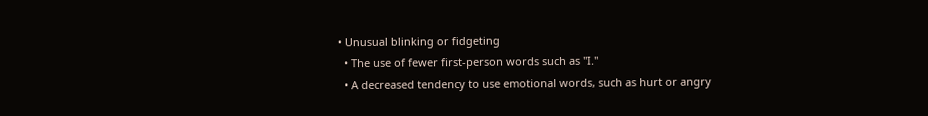• Unusual blinking or fidgeting
  • The use of fewer first-person words such as "I."
  • A decreased tendency to use emotional words, such as hurt or angry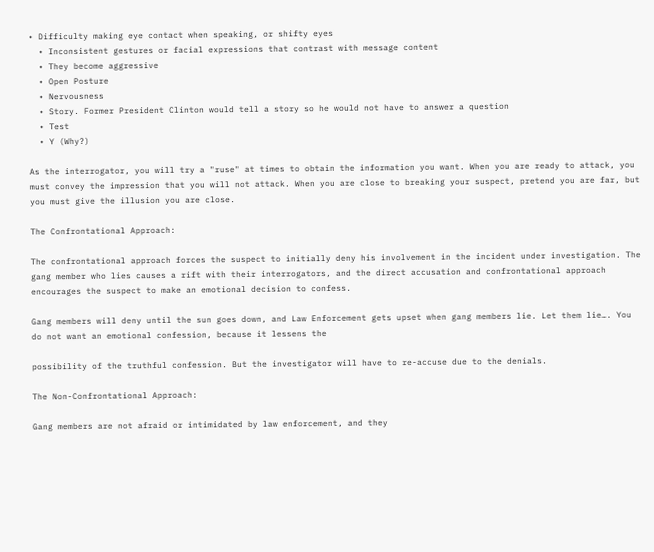• Difficulty making eye contact when speaking, or shifty eyes
  • Inconsistent gestures or facial expressions that contrast with message content
  • They become aggressive
  • Open Posture
  • Nervousness
  • Story. Former President Clinton would tell a story so he would not have to answer a question
  • Test
  • Y (Why?)

As the interrogator, you will try a "ruse" at times to obtain the information you want. When you are ready to attack, you must convey the impression that you will not attack. When you are close to breaking your suspect, pretend you are far, but you must give the illusion you are close.

The Confrontational Approach:

The confrontational approach forces the suspect to initially deny his involvement in the incident under investigation. The gang member who lies causes a rift with their interrogators, and the direct accusation and confrontational approach encourages the suspect to make an emotional decision to confess.

Gang members will deny until the sun goes down, and Law Enforcement gets upset when gang members lie. Let them lie…. You do not want an emotional confession, because it lessens the

possibility of the truthful confession. But the investigator will have to re-accuse due to the denials.

The Non-Confrontational Approach:

Gang members are not afraid or intimidated by law enforcement, and they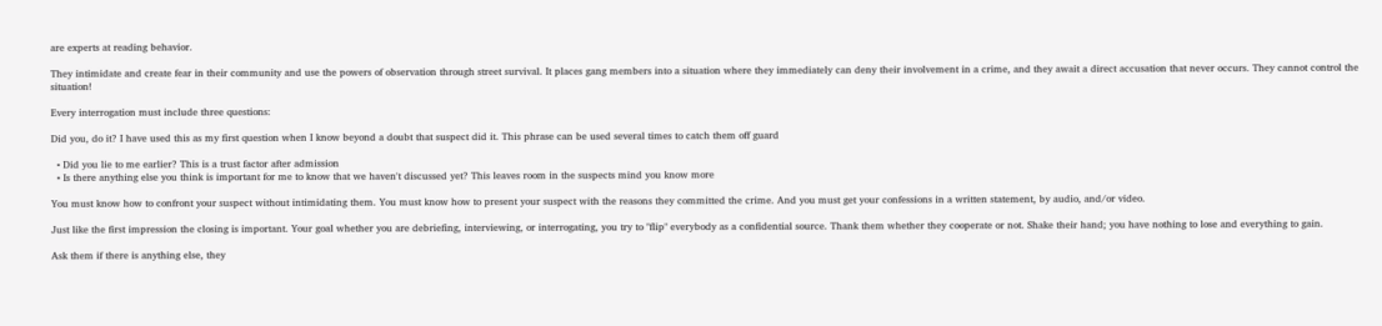are experts at reading behavior.

They intimidate and create fear in their community and use the powers of observation through street survival. It places gang members into a situation where they immediately can deny their involvement in a crime, and they await a direct accusation that never occurs. They cannot control the situation!

Every interrogation must include three questions:

Did you, do it? I have used this as my first question when I know beyond a doubt that suspect did it. This phrase can be used several times to catch them off guard

  • Did you lie to me earlier? This is a trust factor after admission
  • Is there anything else you think is important for me to know that we haven't discussed yet? This leaves room in the suspects mind you know more

You must know how to confront your suspect without intimidating them. You must know how to present your suspect with the reasons they committed the crime. And you must get your confessions in a written statement, by audio, and/or video.

Just like the first impression the closing is important. Your goal whether you are debriefing, interviewing, or interrogating, you try to "flip" everybody as a confidential source. Thank them whether they cooperate or not. Shake their hand; you have nothing to lose and everything to gain.

Ask them if there is anything else, they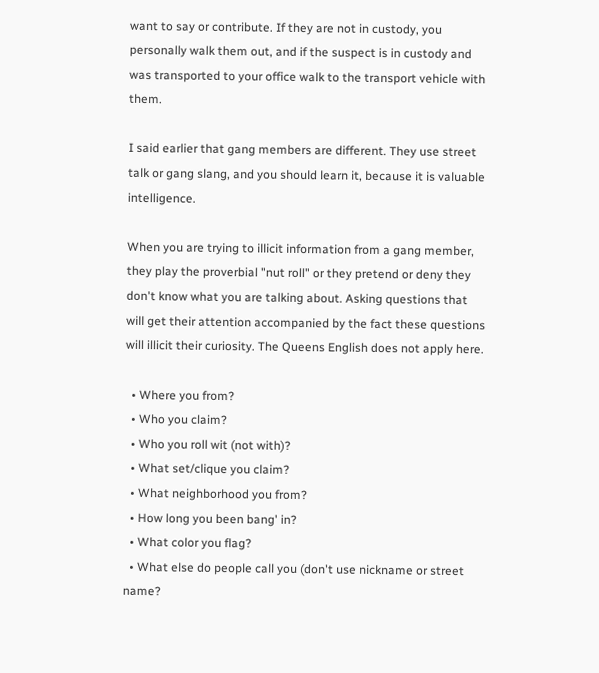want to say or contribute. If they are not in custody, you personally walk them out, and if the suspect is in custody and was transported to your office walk to the transport vehicle with them.

I said earlier that gang members are different. They use street talk or gang slang, and you should learn it, because it is valuable intelligence.

When you are trying to illicit information from a gang member, they play the proverbial "nut roll" or they pretend or deny they don't know what you are talking about. Asking questions that will get their attention accompanied by the fact these questions will illicit their curiosity. The Queens English does not apply here.

  • Where you from?
  • Who you claim?
  • Who you roll wit (not with)?
  • What set/clique you claim?
  • What neighborhood you from?
  • How long you been bang' in?
  • What color you flag?
  • What else do people call you (don't use nickname or street name?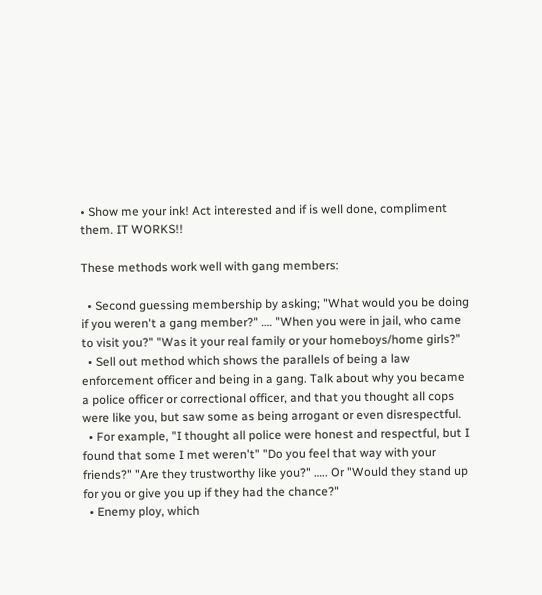• Show me your ink! Act interested and if is well done, compliment them. IT WORKS!!

These methods work well with gang members:

  • Second guessing membership by asking; "What would you be doing if you weren't a gang member?" …. "When you were in jail, who came to visit you?" "Was it your real family or your homeboys/home girls?"
  • Sell out method which shows the parallels of being a law enforcement officer and being in a gang. Talk about why you became a police officer or correctional officer, and that you thought all cops were like you, but saw some as being arrogant or even disrespectful.
  • For example, "I thought all police were honest and respectful, but I found that some I met weren't" "Do you feel that way with your friends?" "Are they trustworthy like you?" ….. Or "Would they stand up for you or give you up if they had the chance?"
  • Enemy ploy, which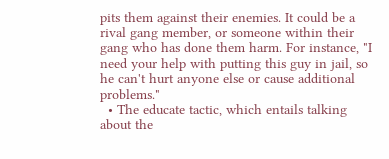pits them against their enemies. It could be a rival gang member, or someone within their gang who has done them harm. For instance, "I need your help with putting this guy in jail, so he can't hurt anyone else or cause additional problems."
  • The educate tactic, which entails talking about the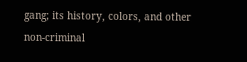gang; its history, colors, and other non-criminal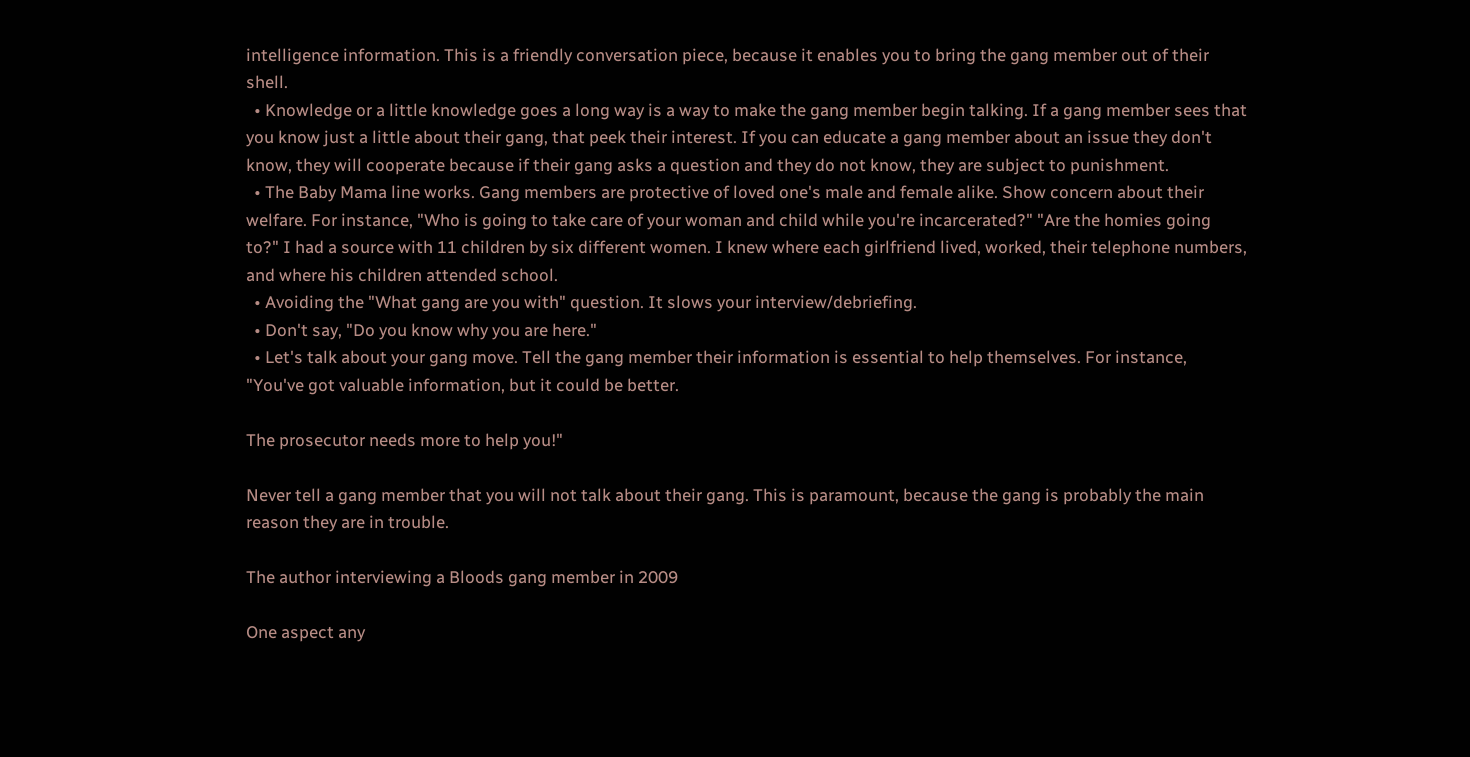intelligence information. This is a friendly conversation piece, because it enables you to bring the gang member out of their shell.
  • Knowledge or a little knowledge goes a long way is a way to make the gang member begin talking. If a gang member sees that you know just a little about their gang, that peek their interest. If you can educate a gang member about an issue they don't know, they will cooperate because if their gang asks a question and they do not know, they are subject to punishment.
  • The Baby Mama line works. Gang members are protective of loved one's male and female alike. Show concern about their welfare. For instance, "Who is going to take care of your woman and child while you're incarcerated?" "Are the homies going to?" I had a source with 11 children by six different women. I knew where each girlfriend lived, worked, their telephone numbers, and where his children attended school.
  • Avoiding the "What gang are you with" question. It slows your interview/debriefing.
  • Don't say, "Do you know why you are here."
  • Let's talk about your gang move. Tell the gang member their information is essential to help themselves. For instance, "You've got valuable information, but it could be better.

The prosecutor needs more to help you!"

Never tell a gang member that you will not talk about their gang. This is paramount, because the gang is probably the main reason they are in trouble.

The author interviewing a Bloods gang member in 2009

One aspect any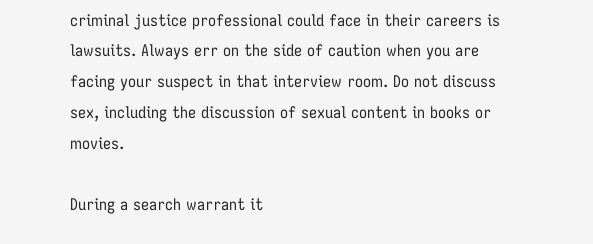criminal justice professional could face in their careers is lawsuits. Always err on the side of caution when you are facing your suspect in that interview room. Do not discuss sex, including the discussion of sexual content in books or movies.

During a search warrant it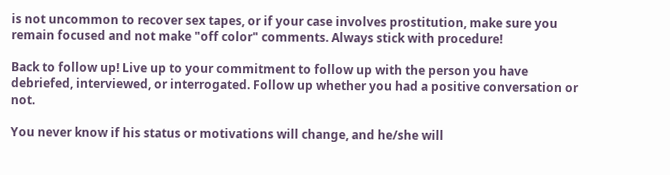is not uncommon to recover sex tapes, or if your case involves prostitution, make sure you remain focused and not make "off color" comments. Always stick with procedure!

Back to follow up! Live up to your commitment to follow up with the person you have debriefed, interviewed, or interrogated. Follow up whether you had a positive conversation or not.

You never know if his status or motivations will change, and he/she will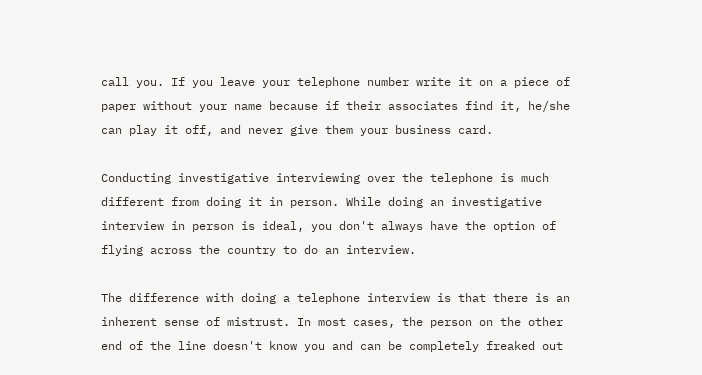call you. If you leave your telephone number write it on a piece of paper without your name because if their associates find it, he/she can play it off, and never give them your business card.

Conducting investigative interviewing over the telephone is much different from doing it in person. While doing an investigative interview in person is ideal, you don't always have the option of flying across the country to do an interview.

The difference with doing a telephone interview is that there is an inherent sense of mistrust. In most cases, the person on the other end of the line doesn't know you and can be completely freaked out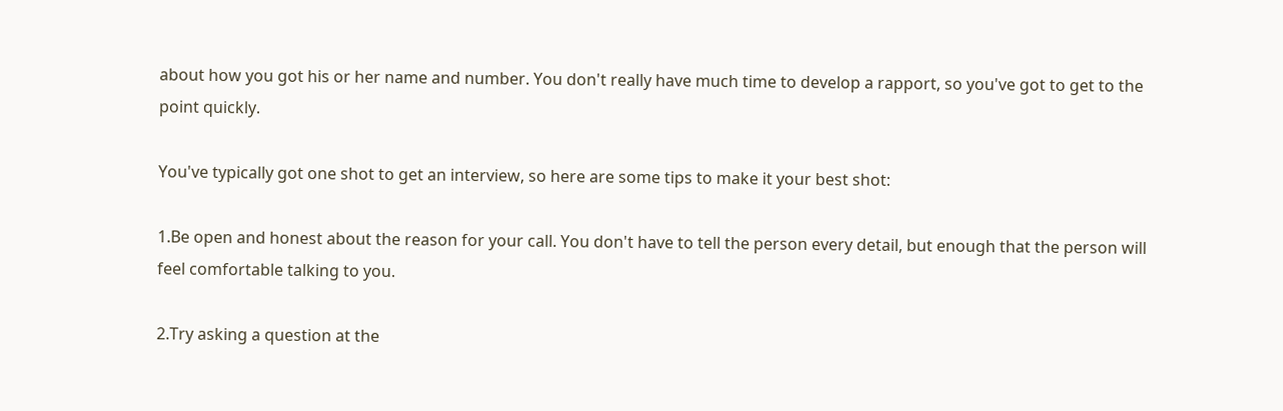about how you got his or her name and number. You don't really have much time to develop a rapport, so you've got to get to the point quickly.

You've typically got one shot to get an interview, so here are some tips to make it your best shot:

1.Be open and honest about the reason for your call. You don't have to tell the person every detail, but enough that the person will feel comfortable talking to you.

2.Try asking a question at the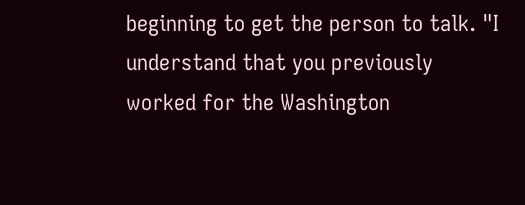beginning to get the person to talk. "I understand that you previously worked for the Washington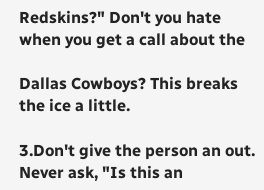Redskins?" Don't you hate when you get a call about the

Dallas Cowboys? This breaks the ice a little.

3.Don't give the person an out. Never ask, "Is this an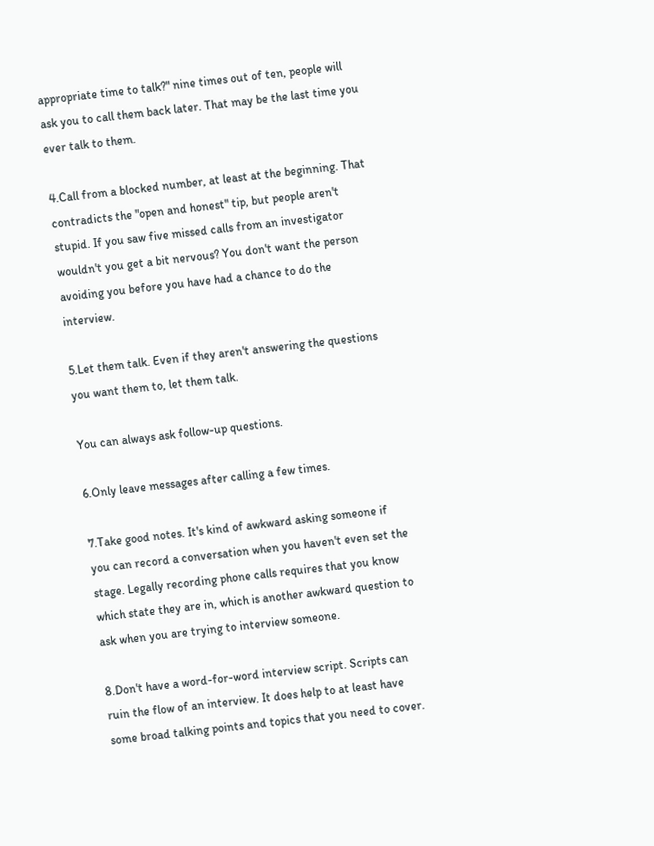appropriate time to talk?" nine times out of ten, people will ask you to call them back later. That may be the last time you ever talk to them.

4.Call from a blocked number, at least at the beginning. That contradicts the "open and honest" tip, but people aren't stupid. If you saw five missed calls from an investigator wouldn't you get a bit nervous? You don't want the person avoiding you before you have had a chance to do the interview.

5.Let them talk. Even if they aren't answering the questions you want them to, let them talk.

You can always ask follow-up questions.

6.Only leave messages after calling a few times.

7.Take good notes. It's kind of awkward asking someone if you can record a conversation when you haven't even set the stage. Legally recording phone calls requires that you know which state they are in, which is another awkward question to ask when you are trying to interview someone.

8.Don't have a word-for-word interview script. Scripts can ruin the flow of an interview. It does help to at least have some broad talking points and topics that you need to cover.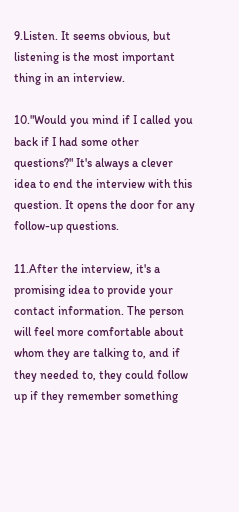9.Listen. It seems obvious, but listening is the most important thing in an interview.

10."Would you mind if I called you back if I had some other questions?" It's always a clever idea to end the interview with this question. It opens the door for any follow-up questions.

11.After the interview, it's a promising idea to provide your contact information. The person will feel more comfortable about whom they are talking to, and if they needed to, they could follow up if they remember something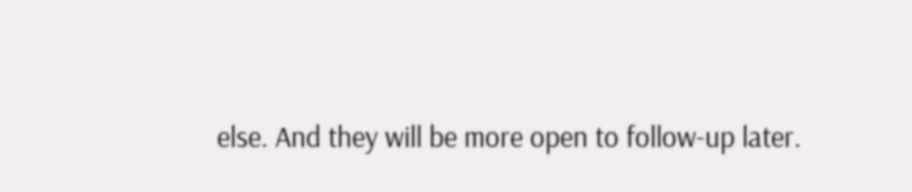else. And they will be more open to follow-up later.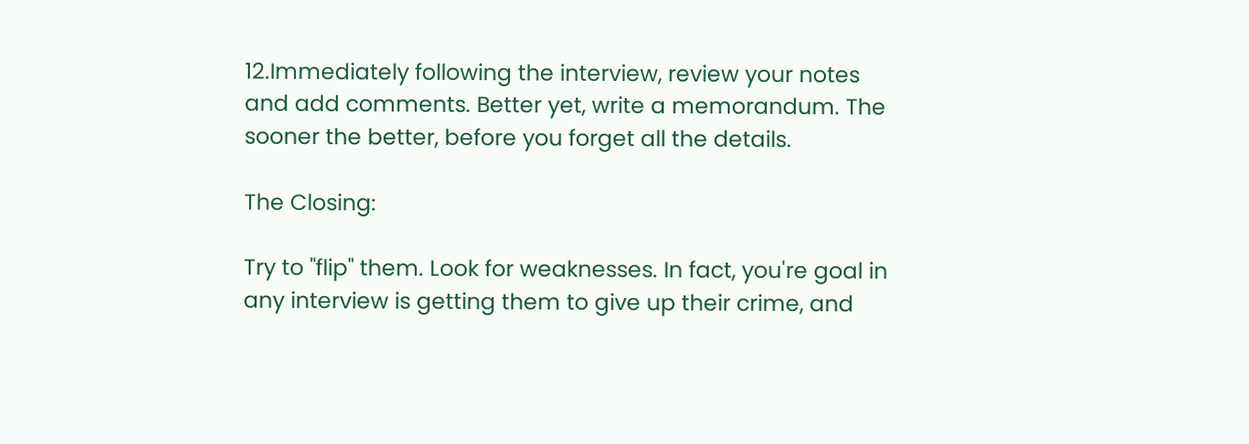12.Immediately following the interview, review your notes and add comments. Better yet, write a memorandum. The sooner the better, before you forget all the details.

The Closing:

Try to "flip" them. Look for weaknesses. In fact, you're goal in any interview is getting them to give up their crime, and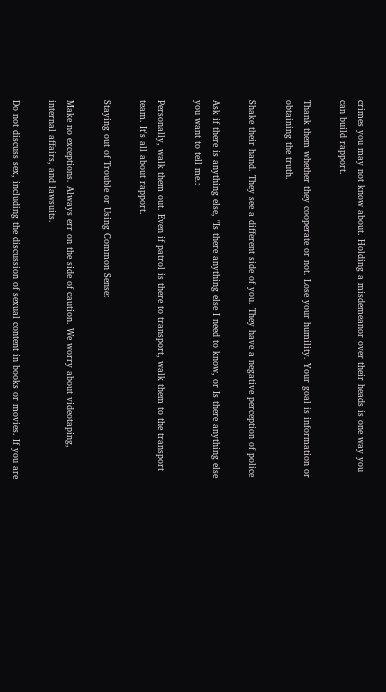crimes you may not know about. Holding a misdemeanor over their heads is one way you can build rapport.

Thank them whether they cooperate or not. Lose your humility. Your goal is information or obtaining the truth.

Shake their hand. They see a different side of you. They have a negative perception of police

Ask if there is anything else, "Is there anything else I need to know, or Is there anything else you want to tell me.:

Personally, walk them out. Even if patrol is there to transport, walk them to the transport team. It's all about rapport.

Staying out of Trouble or Using Common Sense:

Make no exceptions. Always err on the side of caution. We worry about videotaping, internal affairs, and lawsuits.

Do not discuss sex, including the discussion of sexual content in books or movies. If you are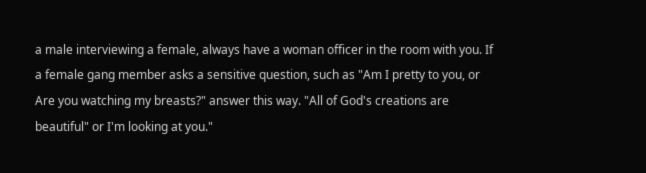a male interviewing a female, always have a woman officer in the room with you. If a female gang member asks a sensitive question, such as "Am I pretty to you, or Are you watching my breasts?" answer this way. "All of God's creations are beautiful" or I'm looking at you."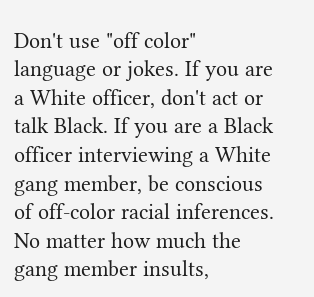Don't use "off color" language or jokes. If you are a White officer, don't act or talk Black. If you are a Black officer interviewing a White gang member, be conscious of off-color racial inferences. No matter how much the gang member insults,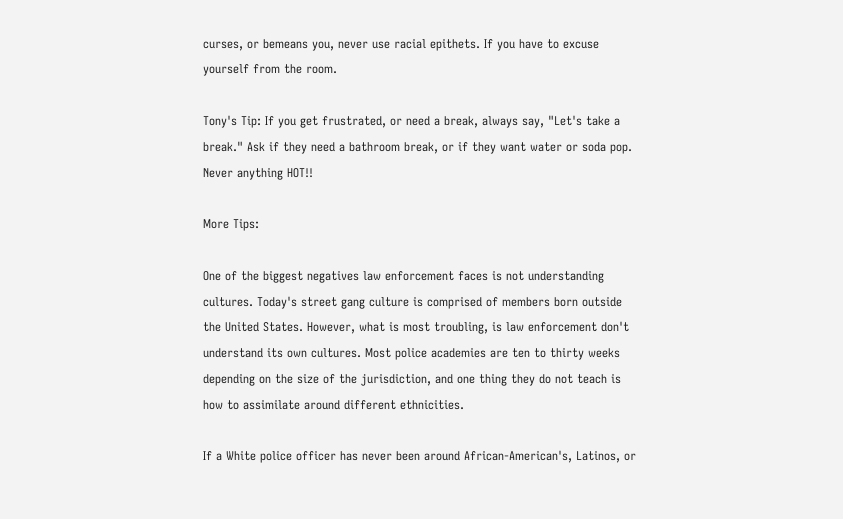curses, or bemeans you, never use racial epithets. If you have to excuse yourself from the room.

Tony's Tip: If you get frustrated, or need a break, always say, "Let's take a break." Ask if they need a bathroom break, or if they want water or soda pop. Never anything HOT!!

More Tips:

One of the biggest negatives law enforcement faces is not understanding cultures. Today's street gang culture is comprised of members born outside the United States. However, what is most troubling, is law enforcement don't understand its own cultures. Most police academies are ten to thirty weeks depending on the size of the jurisdiction, and one thing they do not teach is how to assimilate around different ethnicities.

If a White police officer has never been around African-American's, Latinos, or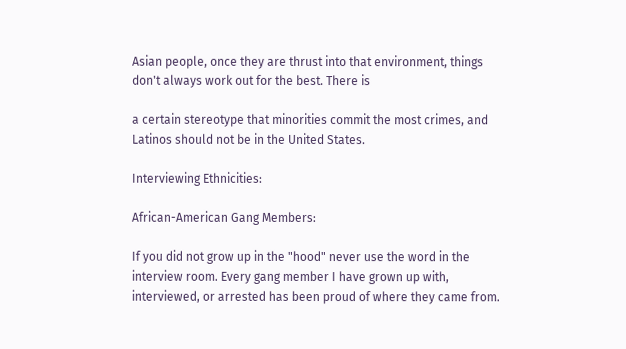Asian people, once they are thrust into that environment, things don't always work out for the best. There is

a certain stereotype that minorities commit the most crimes, and Latinos should not be in the United States.

Interviewing Ethnicities:

African-American Gang Members:

If you did not grow up in the "hood" never use the word in the interview room. Every gang member I have grown up with, interviewed, or arrested has been proud of where they came from.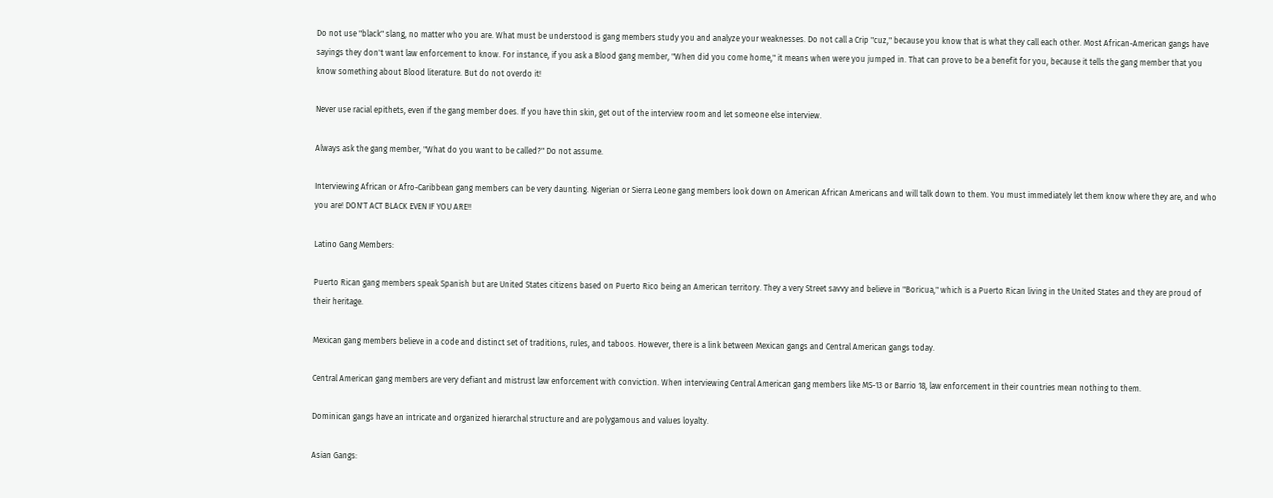Do not use "black" slang, no matter who you are. What must be understood is gang members study you and analyze your weaknesses. Do not call a Crip "cuz," because you know that is what they call each other. Most African-American gangs have sayings they don't want law enforcement to know. For instance, if you ask a Blood gang member, "When did you come home," it means when were you jumped in. That can prove to be a benefit for you, because it tells the gang member that you know something about Blood literature. But do not overdo it!

Never use racial epithets, even if the gang member does. If you have thin skin, get out of the interview room and let someone else interview.

Always ask the gang member, "What do you want to be called?" Do not assume.

Interviewing African or Afro-Caribbean gang members can be very daunting. Nigerian or Sierra Leone gang members look down on American African Americans and will talk down to them. You must immediately let them know where they are, and who you are! DON'T ACT BLACK EVEN IF YOU ARE!!

Latino Gang Members:

Puerto Rican gang members speak Spanish but are United States citizens based on Puerto Rico being an American territory. They a very Street savvy and believe in "Boricua," which is a Puerto Rican living in the United States and they are proud of their heritage.

Mexican gang members believe in a code and distinct set of traditions, rules, and taboos. However, there is a link between Mexican gangs and Central American gangs today.

Central American gang members are very defiant and mistrust law enforcement with conviction. When interviewing Central American gang members like MS-13 or Barrio 18, law enforcement in their countries mean nothing to them.

Dominican gangs have an intricate and organized hierarchal structure and are polygamous and values loyalty.

Asian Gangs: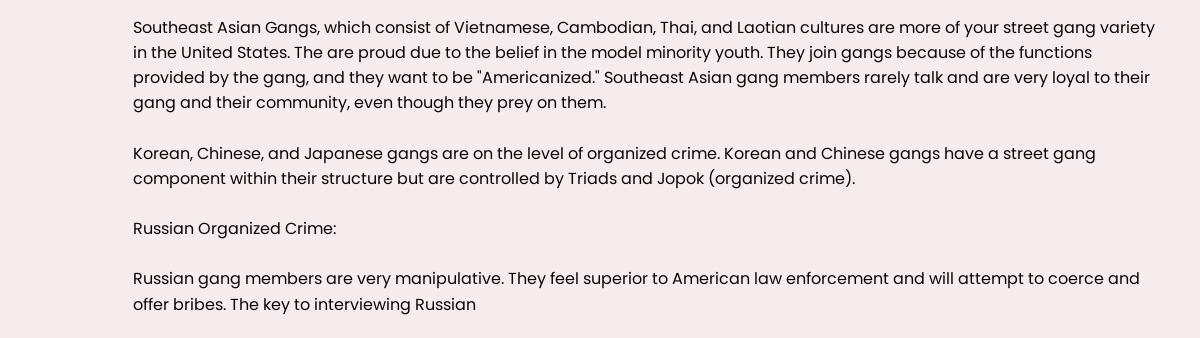Southeast Asian Gangs, which consist of Vietnamese, Cambodian, Thai, and Laotian cultures are more of your street gang variety in the United States. The are proud due to the belief in the model minority youth. They join gangs because of the functions provided by the gang, and they want to be "Americanized." Southeast Asian gang members rarely talk and are very loyal to their gang and their community, even though they prey on them.

Korean, Chinese, and Japanese gangs are on the level of organized crime. Korean and Chinese gangs have a street gang component within their structure but are controlled by Triads and Jopok (organized crime).

Russian Organized Crime:

Russian gang members are very manipulative. They feel superior to American law enforcement and will attempt to coerce and offer bribes. The key to interviewing Russian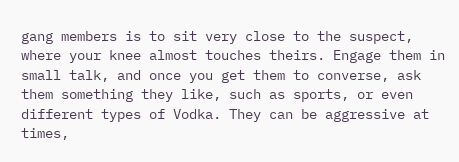gang members is to sit very close to the suspect, where your knee almost touches theirs. Engage them in small talk, and once you get them to converse, ask them something they like, such as sports, or even different types of Vodka. They can be aggressive at times,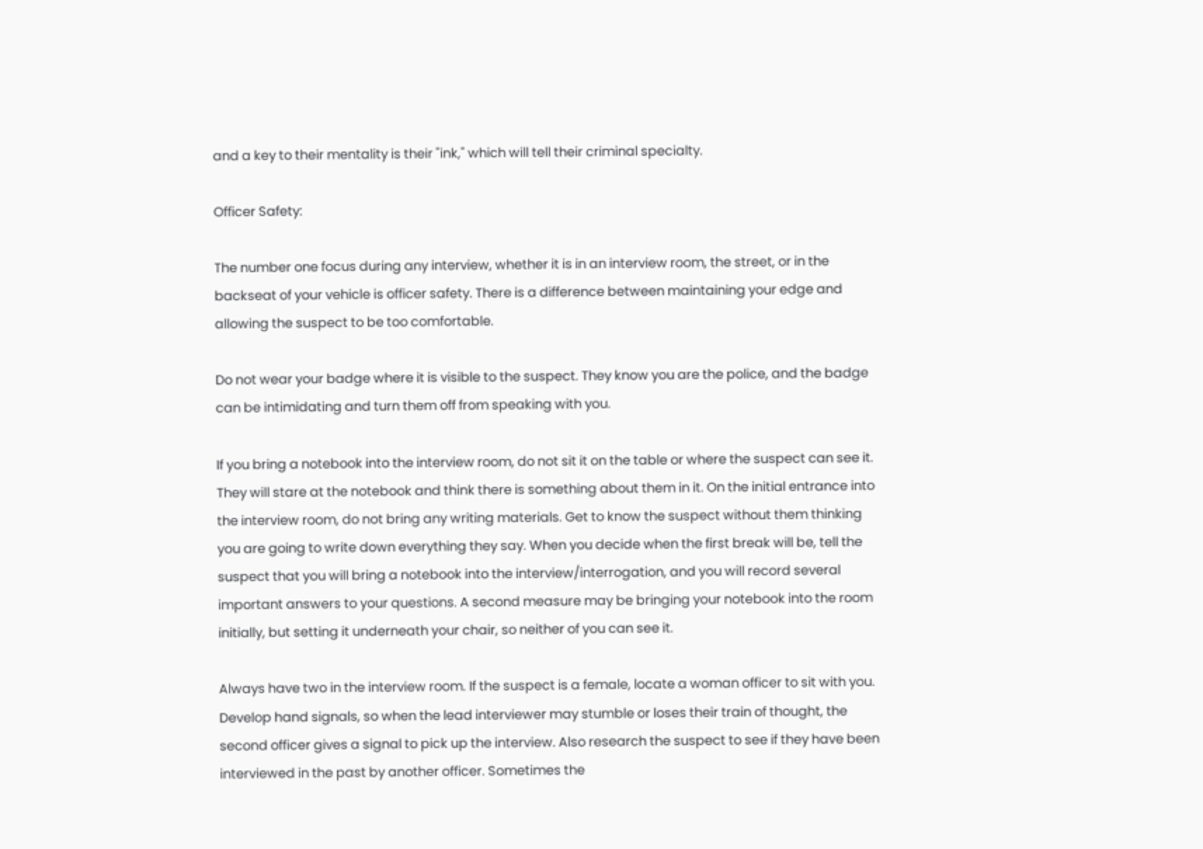and a key to their mentality is their "ink," which will tell their criminal specialty.

Officer Safety:

The number one focus during any interview, whether it is in an interview room, the street, or in the backseat of your vehicle is officer safety. There is a difference between maintaining your edge and allowing the suspect to be too comfortable.

Do not wear your badge where it is visible to the suspect. They know you are the police, and the badge can be intimidating and turn them off from speaking with you.

If you bring a notebook into the interview room, do not sit it on the table or where the suspect can see it. They will stare at the notebook and think there is something about them in it. On the initial entrance into the interview room, do not bring any writing materials. Get to know the suspect without them thinking you are going to write down everything they say. When you decide when the first break will be, tell the suspect that you will bring a notebook into the interview/interrogation, and you will record several important answers to your questions. A second measure may be bringing your notebook into the room initially, but setting it underneath your chair, so neither of you can see it.

Always have two in the interview room. If the suspect is a female, locate a woman officer to sit with you. Develop hand signals, so when the lead interviewer may stumble or loses their train of thought, the second officer gives a signal to pick up the interview. Also research the suspect to see if they have been interviewed in the past by another officer. Sometimes the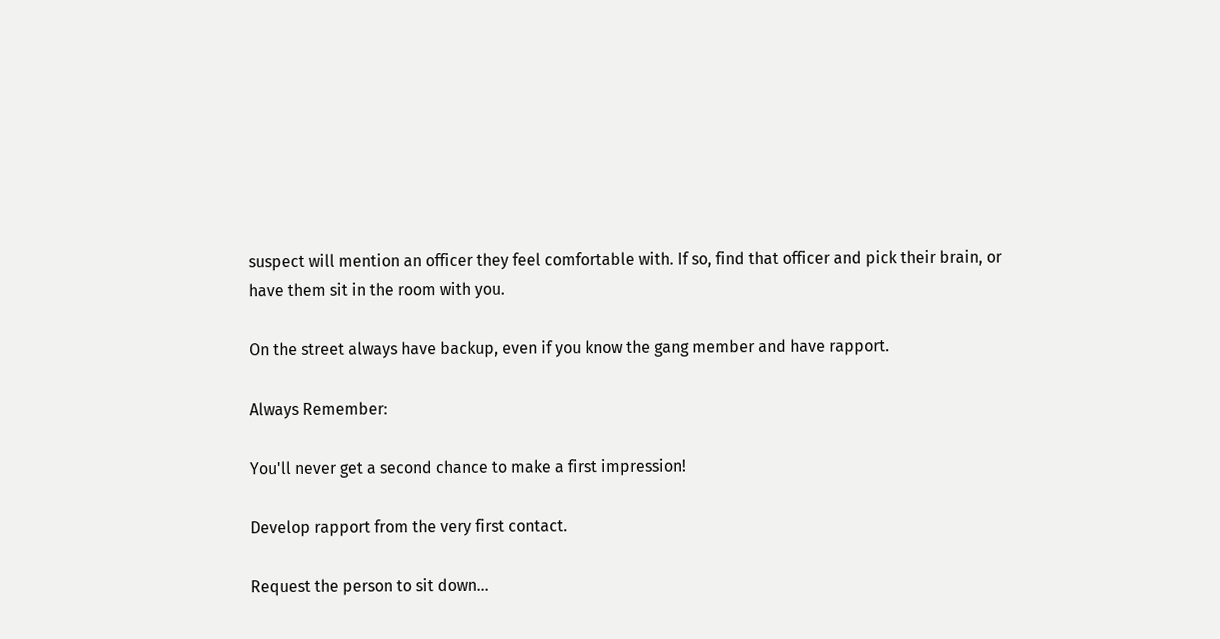suspect will mention an officer they feel comfortable with. If so, find that officer and pick their brain, or have them sit in the room with you.

On the street always have backup, even if you know the gang member and have rapport.

Always Remember:

You'll never get a second chance to make a first impression!

Develop rapport from the very first contact.

Request the person to sit down…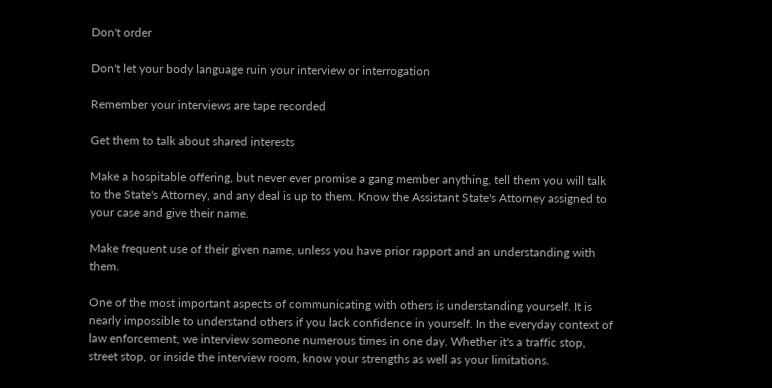Don't order

Don't let your body language ruin your interview or interrogation

Remember your interviews are tape recorded

Get them to talk about shared interests

Make a hospitable offering, but never ever promise a gang member anything, tell them you will talk to the State's Attorney, and any deal is up to them. Know the Assistant State's Attorney assigned to your case and give their name.

Make frequent use of their given name, unless you have prior rapport and an understanding with them.

One of the most important aspects of communicating with others is understanding yourself. It is nearly impossible to understand others if you lack confidence in yourself. In the everyday context of law enforcement, we interview someone numerous times in one day. Whether it's a traffic stop, street stop, or inside the interview room, know your strengths as well as your limitations.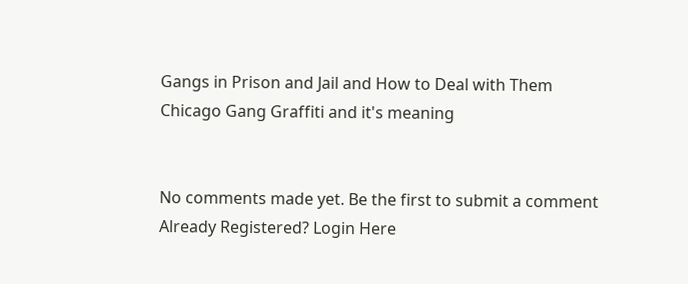Gangs in Prison and Jail and How to Deal with Them
Chicago Gang Graffiti and it's meaning


No comments made yet. Be the first to submit a comment
Already Registered? Login Here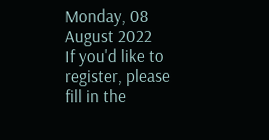Monday, 08 August 2022
If you'd like to register, please fill in the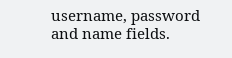username, password and name fields.